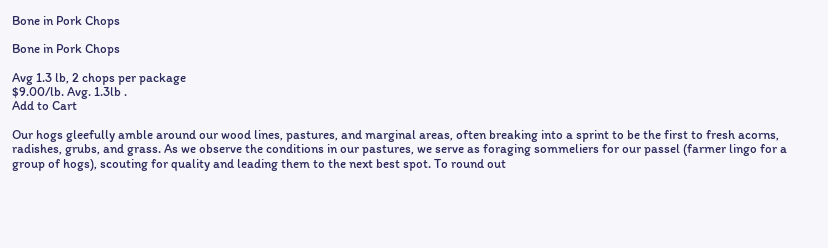Bone in Pork Chops

Bone in Pork Chops

Avg 1.3 lb, 2 chops per package
$9.00/lb. Avg. 1.3lb .
Add to Cart

Our hogs gleefully amble around our wood lines, pastures, and marginal areas, often breaking into a sprint to be the first to fresh acorns, radishes, grubs, and grass. As we observe the conditions in our pastures, we serve as foraging sommeliers for our passel (farmer lingo for a group of hogs), scouting for quality and leading them to the next best spot. To round out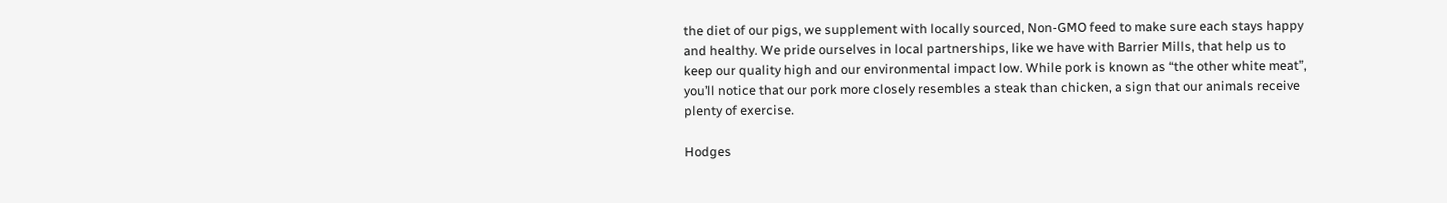the diet of our pigs, we supplement with locally sourced, Non-GMO feed to make sure each stays happy and healthy. We pride ourselves in local partnerships, like we have with Barrier Mills, that help us to keep our quality high and our environmental impact low. While pork is known as “the other white meat”, you’ll notice that our pork more closely resembles a steak than chicken, a sign that our animals receive plenty of exercise.

Hodges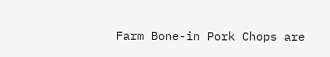Farm Bone-in Pork Chops are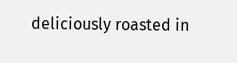deliciously roasted in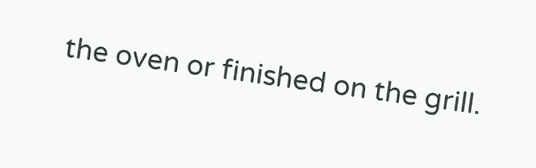the oven or finished on the grill.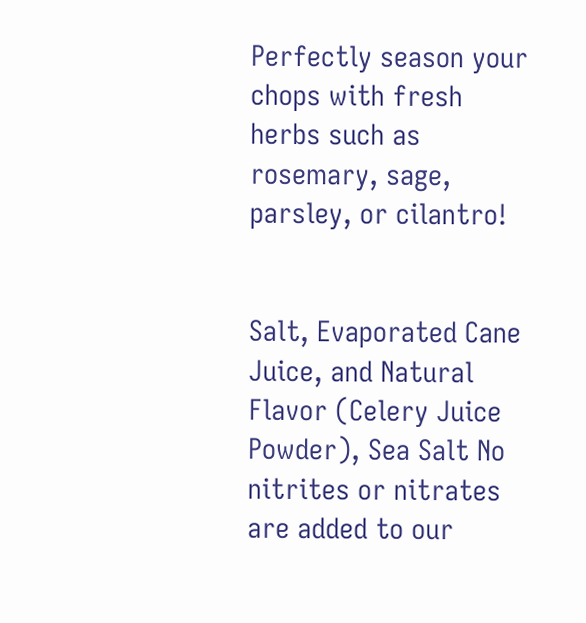Perfectly season your chops with fresh herbs such as rosemary, sage, parsley, or cilantro!


Salt, Evaporated Cane Juice, and Natural Flavor (Celery Juice Powder), Sea Salt No nitrites or nitrates are added to our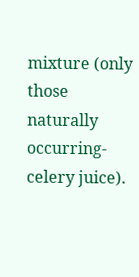mixture (only those naturally occurring-celery juice).